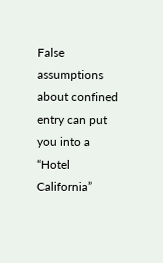False assumptions about confined entry can put you into a “Hotel California”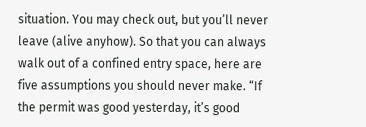situation. You may check out, but you’ll never leave (alive anyhow). So that you can always walk out of a confined entry space, here are five assumptions you should never make. “If the permit was good yesterday, it’s good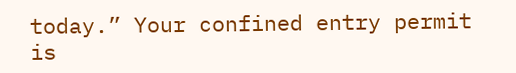today.” Your confined entry permit is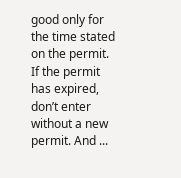good only for the time stated on the permit. If the permit has expired, don’t enter without a new permit. And ...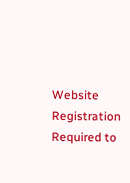Website Registration Required to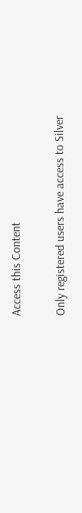Access this Content

Only registered users have access to Silver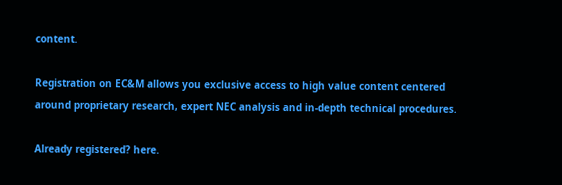content.

Registration on EC&M allows you exclusive access to high value content centered around proprietary research, expert NEC analysis and in-depth technical procedures.

Already registered? here.